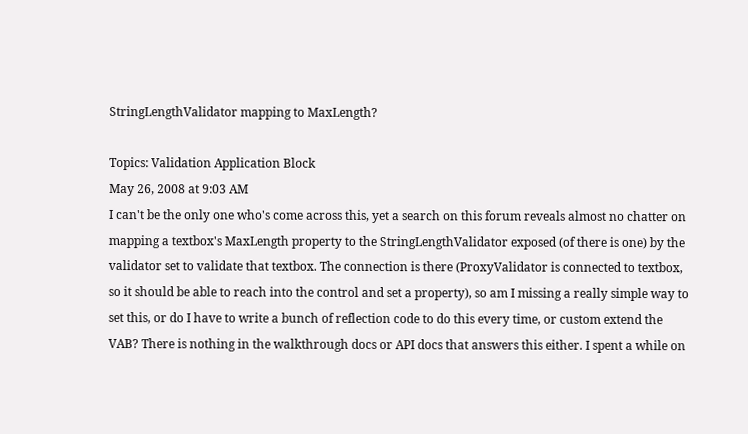StringLengthValidator mapping to MaxLength?

Topics: Validation Application Block
May 26, 2008 at 9:03 AM
I can't be the only one who's come across this, yet a search on this forum reveals almost no chatter on mapping a textbox's MaxLength property to the StringLengthValidator exposed (of there is one) by the validator set to validate that textbox. The connection is there (ProxyValidator is connected to textbox, so it should be able to reach into the control and set a property), so am I missing a really simple way to set this, or do I have to write a bunch of reflection code to do this every time, or custom extend the VAB? There is nothing in the walkthrough docs or API docs that answers this either. I spent a while on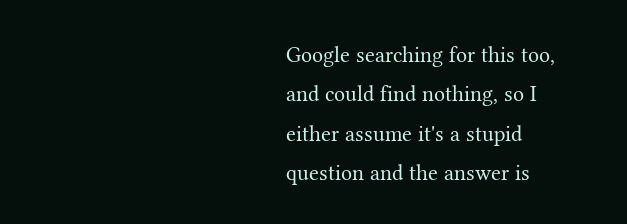Google searching for this too, and could find nothing, so I either assume it's a stupid question and the answer is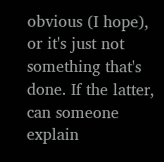obvious (I hope), or it's just not something that's done. If the latter, can someone explain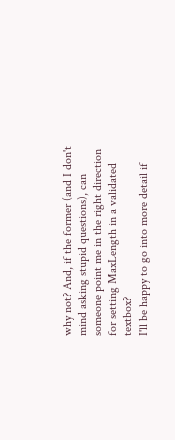why not? And, if the former (and I don't mind asking stupid questions), can someone point me in the right direction for setting MaxLength in a validated textbox?
I'll be happy to go into more detail if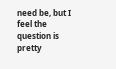need be, but I feel the question is pretty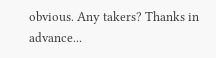obvious. Any takers? Thanks in advance...